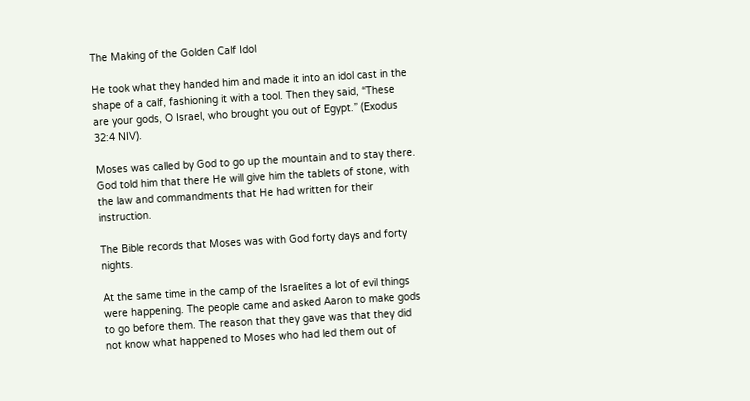The Making of the Golden Calf Idol

He took what they handed him and made it into an idol cast in the shape of a calf, fashioning it with a tool. Then they said, “These are your gods, O Israel, who brought you out of Egypt.” (Exodus 32:4 NIV).

Moses was called by God to go up the mountain and to stay there. God told him that there He will give him the tablets of stone, with the law and commandments that He had written for their instruction.

The Bible records that Moses was with God forty days and forty nights.

At the same time in the camp of the Israelites a lot of evil things were happening. The people came and asked Aaron to make gods to go before them. The reason that they gave was that they did not know what happened to Moses who had led them out of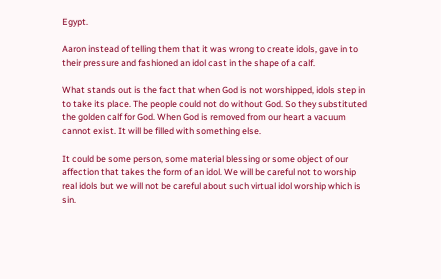Egypt.

Aaron instead of telling them that it was wrong to create idols, gave in to their pressure and fashioned an idol cast in the shape of a calf.

What stands out is the fact that when God is not worshipped, idols step in to take its place. The people could not do without God. So they substituted the golden calf for God. When God is removed from our heart a vacuum cannot exist. It will be filled with something else.

It could be some person, some material blessing or some object of our affection that takes the form of an idol. We will be careful not to worship real idols but we will not be careful about such virtual idol worship which is sin.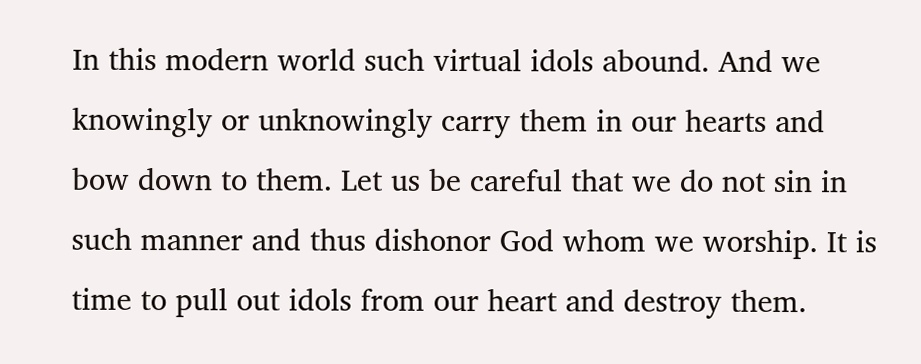In this modern world such virtual idols abound. And we knowingly or unknowingly carry them in our hearts and bow down to them. Let us be careful that we do not sin in such manner and thus dishonor God whom we worship. It is time to pull out idols from our heart and destroy them.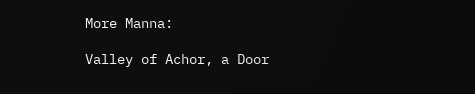More Manna:

Valley of Achor, a Door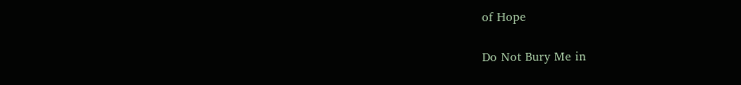of Hope

Do Not Bury Me in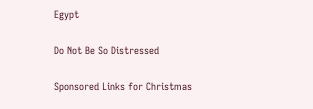Egypt

Do Not Be So Distressed

Sponsored Links for Christmas